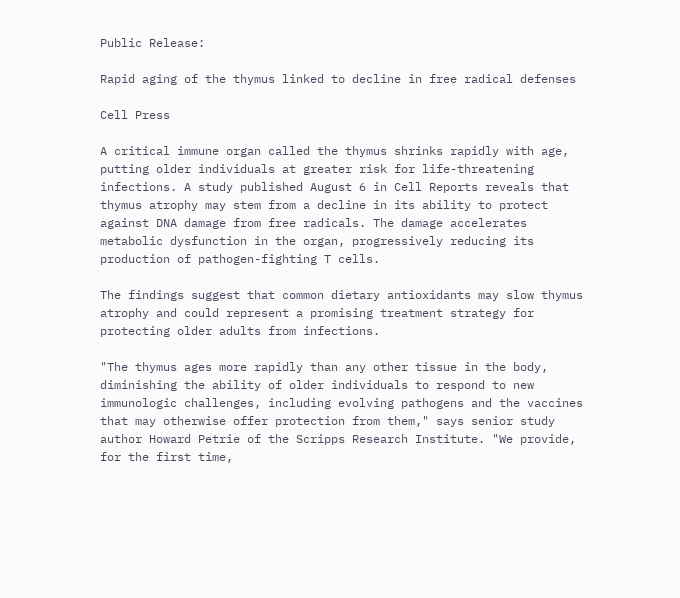Public Release:

Rapid aging of the thymus linked to decline in free radical defenses

Cell Press

A critical immune organ called the thymus shrinks rapidly with age, putting older individuals at greater risk for life-threatening infections. A study published August 6 in Cell Reports reveals that thymus atrophy may stem from a decline in its ability to protect against DNA damage from free radicals. The damage accelerates metabolic dysfunction in the organ, progressively reducing its production of pathogen-fighting T cells.

The findings suggest that common dietary antioxidants may slow thymus atrophy and could represent a promising treatment strategy for protecting older adults from infections.

"The thymus ages more rapidly than any other tissue in the body, diminishing the ability of older individuals to respond to new immunologic challenges, including evolving pathogens and the vaccines that may otherwise offer protection from them," says senior study author Howard Petrie of the Scripps Research Institute. "We provide, for the first time,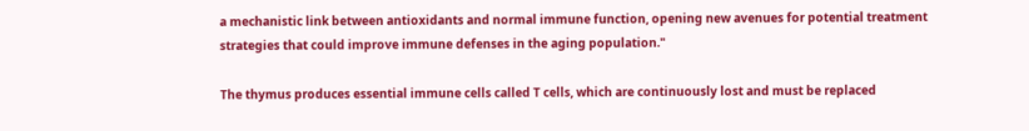a mechanistic link between antioxidants and normal immune function, opening new avenues for potential treatment strategies that could improve immune defenses in the aging population."

The thymus produces essential immune cells called T cells, which are continuously lost and must be replaced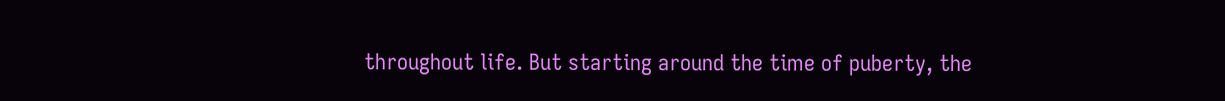throughout life. But starting around the time of puberty, the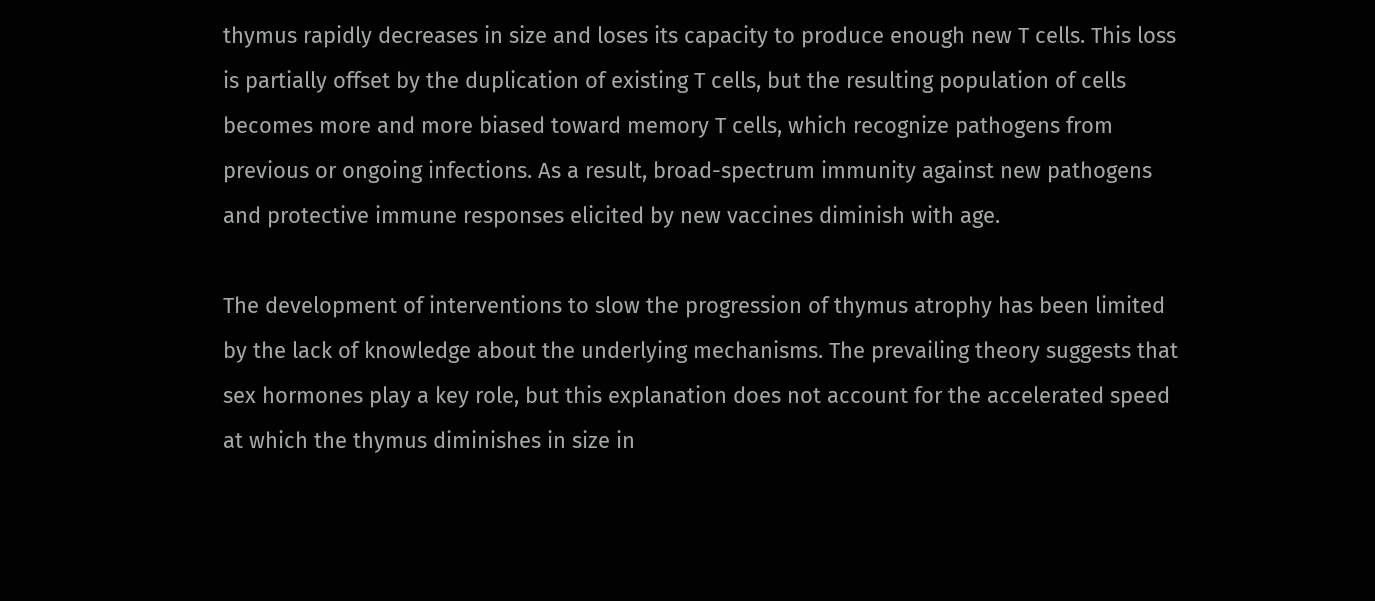thymus rapidly decreases in size and loses its capacity to produce enough new T cells. This loss is partially offset by the duplication of existing T cells, but the resulting population of cells becomes more and more biased toward memory T cells, which recognize pathogens from previous or ongoing infections. As a result, broad-spectrum immunity against new pathogens and protective immune responses elicited by new vaccines diminish with age.

The development of interventions to slow the progression of thymus atrophy has been limited by the lack of knowledge about the underlying mechanisms. The prevailing theory suggests that sex hormones play a key role, but this explanation does not account for the accelerated speed at which the thymus diminishes in size in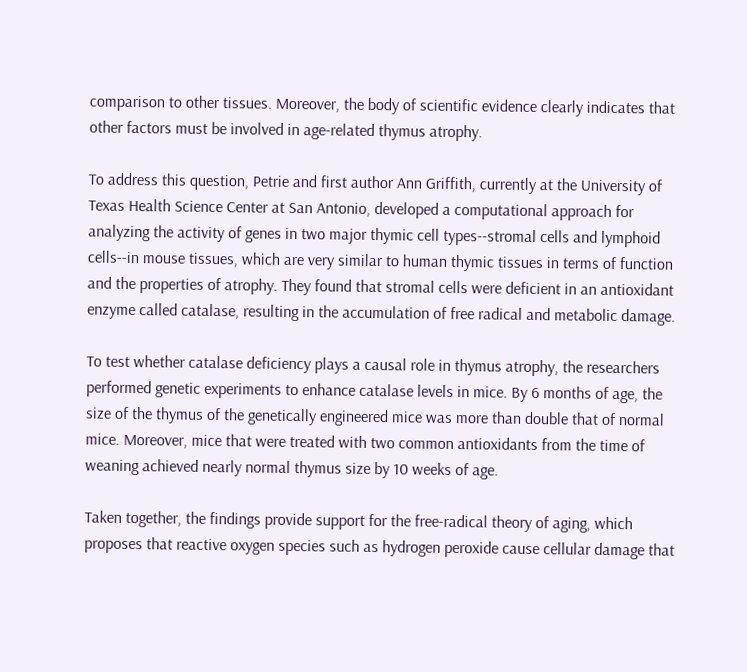comparison to other tissues. Moreover, the body of scientific evidence clearly indicates that other factors must be involved in age-related thymus atrophy.

To address this question, Petrie and first author Ann Griffith, currently at the University of Texas Health Science Center at San Antonio, developed a computational approach for analyzing the activity of genes in two major thymic cell types--stromal cells and lymphoid cells--in mouse tissues, which are very similar to human thymic tissues in terms of function and the properties of atrophy. They found that stromal cells were deficient in an antioxidant enzyme called catalase, resulting in the accumulation of free radical and metabolic damage.

To test whether catalase deficiency plays a causal role in thymus atrophy, the researchers performed genetic experiments to enhance catalase levels in mice. By 6 months of age, the size of the thymus of the genetically engineered mice was more than double that of normal mice. Moreover, mice that were treated with two common antioxidants from the time of weaning achieved nearly normal thymus size by 10 weeks of age.

Taken together, the findings provide support for the free-radical theory of aging, which proposes that reactive oxygen species such as hydrogen peroxide cause cellular damage that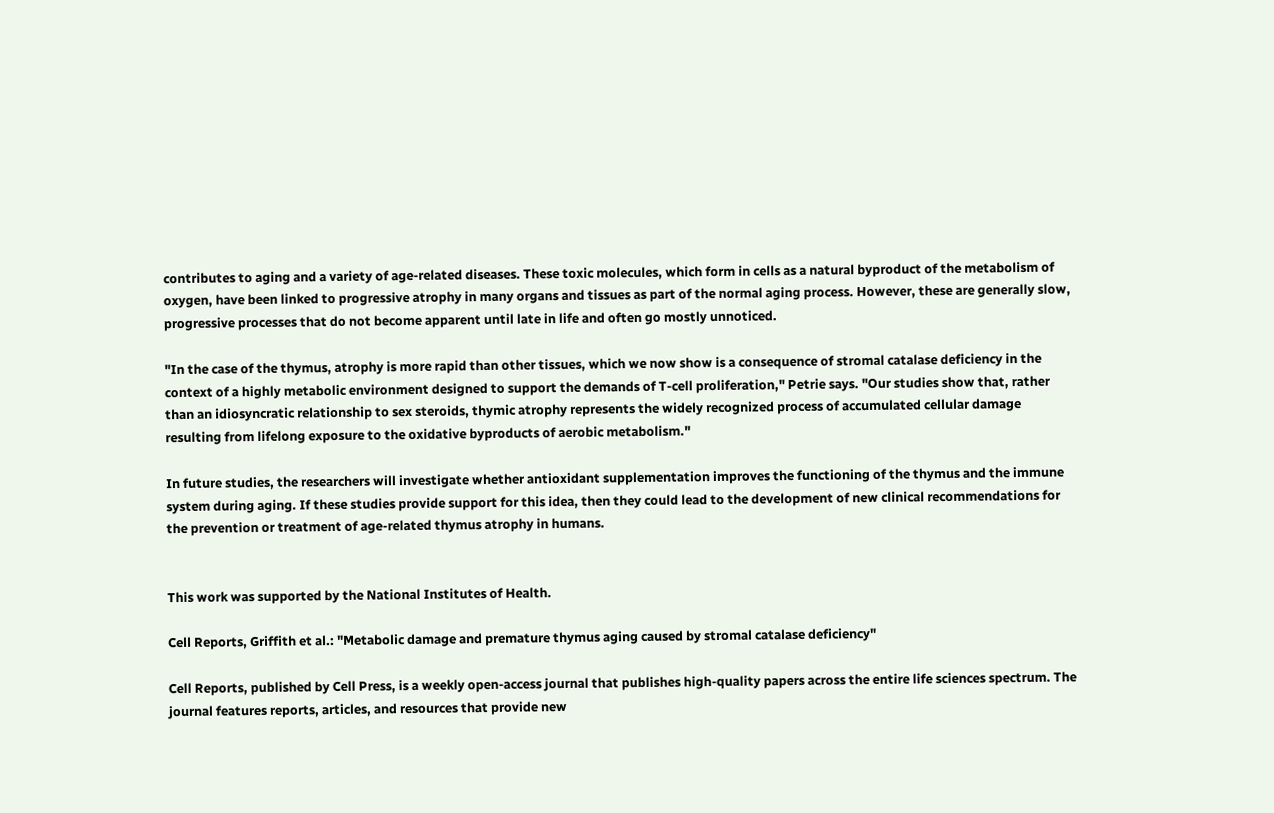contributes to aging and a variety of age-related diseases. These toxic molecules, which form in cells as a natural byproduct of the metabolism of oxygen, have been linked to progressive atrophy in many organs and tissues as part of the normal aging process. However, these are generally slow, progressive processes that do not become apparent until late in life and often go mostly unnoticed.

"In the case of the thymus, atrophy is more rapid than other tissues, which we now show is a consequence of stromal catalase deficiency in the context of a highly metabolic environment designed to support the demands of T-cell proliferation," Petrie says. "Our studies show that, rather than an idiosyncratic relationship to sex steroids, thymic atrophy represents the widely recognized process of accumulated cellular damage resulting from lifelong exposure to the oxidative byproducts of aerobic metabolism."

In future studies, the researchers will investigate whether antioxidant supplementation improves the functioning of the thymus and the immune system during aging. If these studies provide support for this idea, then they could lead to the development of new clinical recommendations for the prevention or treatment of age-related thymus atrophy in humans.


This work was supported by the National Institutes of Health.

Cell Reports, Griffith et al.: "Metabolic damage and premature thymus aging caused by stromal catalase deficiency"

Cell Reports, published by Cell Press, is a weekly open-access journal that publishes high-quality papers across the entire life sciences spectrum. The journal features reports, articles, and resources that provide new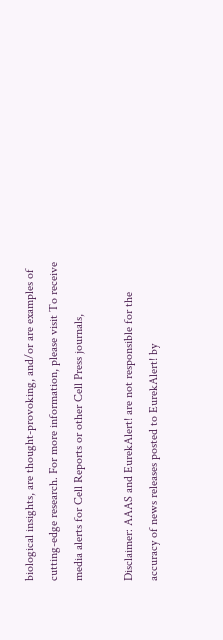biological insights, are thought-provoking, and/or are examples of cutting-edge research. For more information, please visit To receive media alerts for Cell Reports or other Cell Press journals,

Disclaimer: AAAS and EurekAlert! are not responsible for the accuracy of news releases posted to EurekAlert! by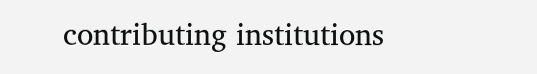contributing institutions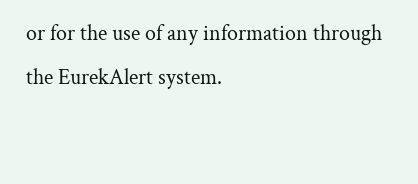or for the use of any information through the EurekAlert system.